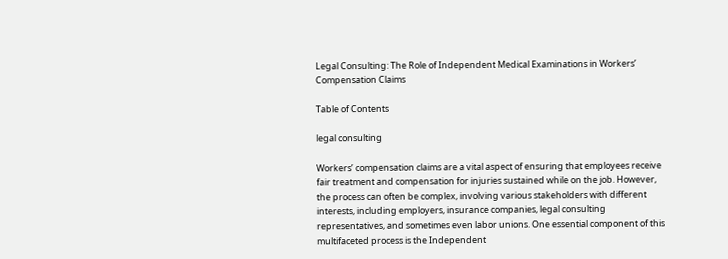Legal Consulting: The Role of Independent Medical Examinations in Workers’ Compensation Claims

Table of Contents

legal consulting

Workers’ compensation claims are a vital aspect of ensuring that employees receive fair treatment and compensation for injuries sustained while on the job. However, the process can often be complex, involving various stakeholders with different interests, including employers, insurance companies, legal consulting representatives, and sometimes even labor unions. One essential component of this multifaceted process is the Independent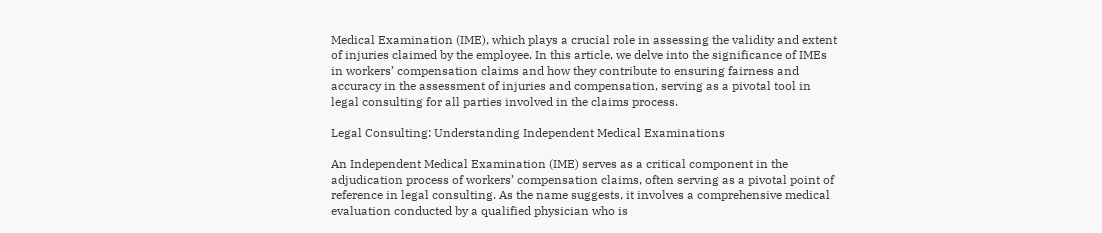Medical Examination (IME), which plays a crucial role in assessing the validity and extent of injuries claimed by the employee. In this article, we delve into the significance of IMEs in workers’ compensation claims and how they contribute to ensuring fairness and accuracy in the assessment of injuries and compensation, serving as a pivotal tool in legal consulting for all parties involved in the claims process.

Legal Consulting: Understanding Independent Medical Examinations

An Independent Medical Examination (IME) serves as a critical component in the adjudication process of workers’ compensation claims, often serving as a pivotal point of reference in legal consulting. As the name suggests, it involves a comprehensive medical evaluation conducted by a qualified physician who is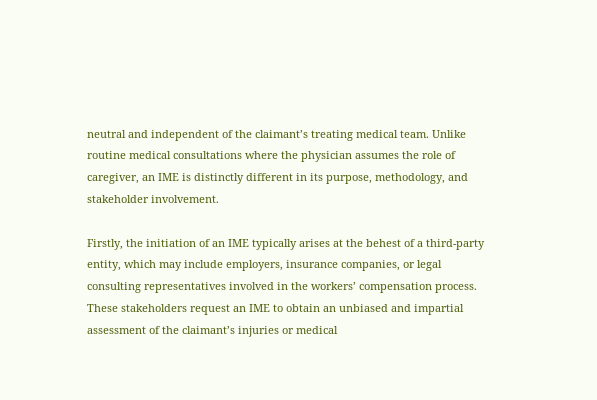neutral and independent of the claimant’s treating medical team. Unlike routine medical consultations where the physician assumes the role of caregiver, an IME is distinctly different in its purpose, methodology, and stakeholder involvement.

Firstly, the initiation of an IME typically arises at the behest of a third-party entity, which may include employers, insurance companies, or legal consulting representatives involved in the workers’ compensation process. These stakeholders request an IME to obtain an unbiased and impartial assessment of the claimant’s injuries or medical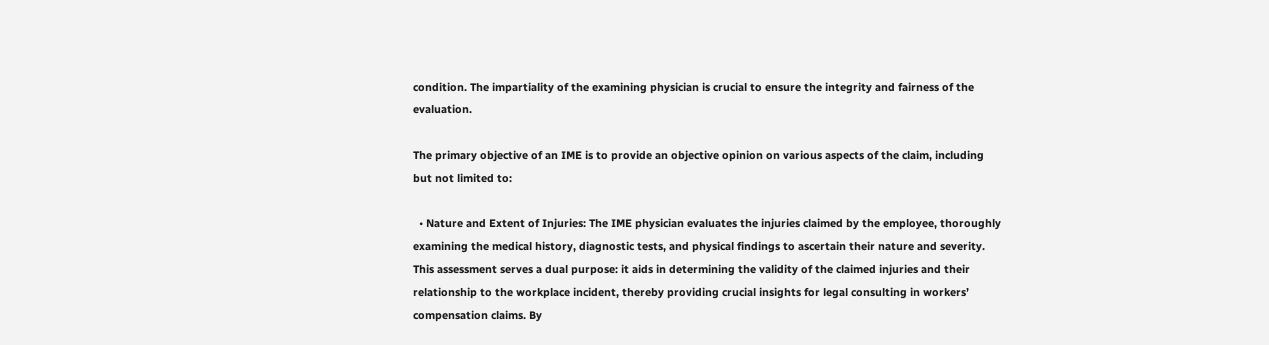condition. The impartiality of the examining physician is crucial to ensure the integrity and fairness of the evaluation.

The primary objective of an IME is to provide an objective opinion on various aspects of the claim, including but not limited to:

  • Nature and Extent of Injuries: The IME physician evaluates the injuries claimed by the employee, thoroughly examining the medical history, diagnostic tests, and physical findings to ascertain their nature and severity. This assessment serves a dual purpose: it aids in determining the validity of the claimed injuries and their relationship to the workplace incident, thereby providing crucial insights for legal consulting in workers’ compensation claims. By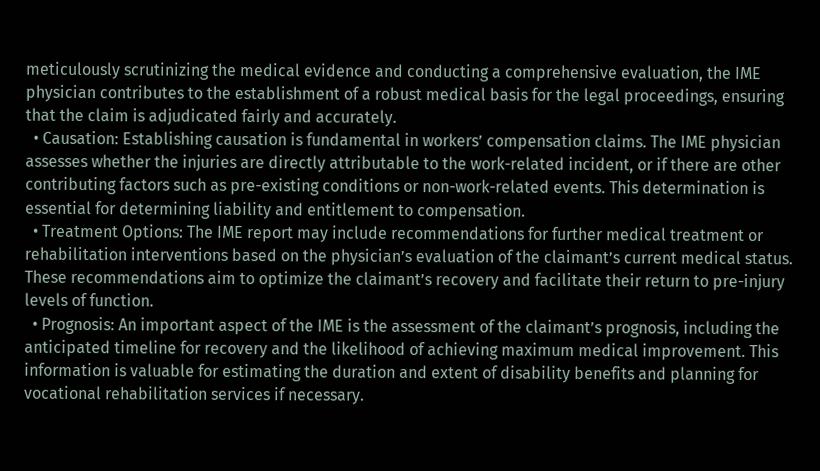meticulously scrutinizing the medical evidence and conducting a comprehensive evaluation, the IME physician contributes to the establishment of a robust medical basis for the legal proceedings, ensuring that the claim is adjudicated fairly and accurately.
  • Causation: Establishing causation is fundamental in workers’ compensation claims. The IME physician assesses whether the injuries are directly attributable to the work-related incident, or if there are other contributing factors such as pre-existing conditions or non-work-related events. This determination is essential for determining liability and entitlement to compensation.
  • Treatment Options: The IME report may include recommendations for further medical treatment or rehabilitation interventions based on the physician’s evaluation of the claimant’s current medical status. These recommendations aim to optimize the claimant’s recovery and facilitate their return to pre-injury levels of function.
  • Prognosis: An important aspect of the IME is the assessment of the claimant’s prognosis, including the anticipated timeline for recovery and the likelihood of achieving maximum medical improvement. This information is valuable for estimating the duration and extent of disability benefits and planning for vocational rehabilitation services if necessary.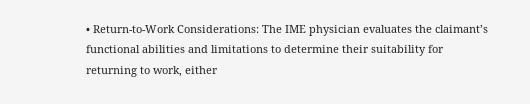• Return-to-Work Considerations: The IME physician evaluates the claimant’s functional abilities and limitations to determine their suitability for returning to work, either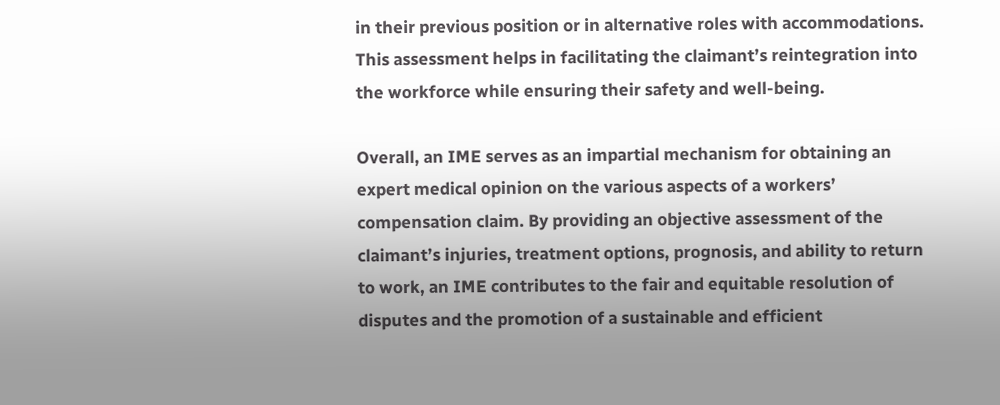in their previous position or in alternative roles with accommodations. This assessment helps in facilitating the claimant’s reintegration into the workforce while ensuring their safety and well-being.

Overall, an IME serves as an impartial mechanism for obtaining an expert medical opinion on the various aspects of a workers’ compensation claim. By providing an objective assessment of the claimant’s injuries, treatment options, prognosis, and ability to return to work, an IME contributes to the fair and equitable resolution of disputes and the promotion of a sustainable and efficient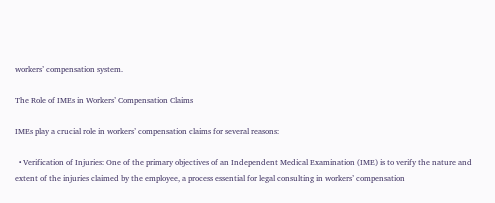workers’ compensation system.

The Role of IMEs in Workers’ Compensation Claims

IMEs play a crucial role in workers’ compensation claims for several reasons:

  • Verification of Injuries: One of the primary objectives of an Independent Medical Examination (IME) is to verify the nature and extent of the injuries claimed by the employee, a process essential for legal consulting in workers’ compensation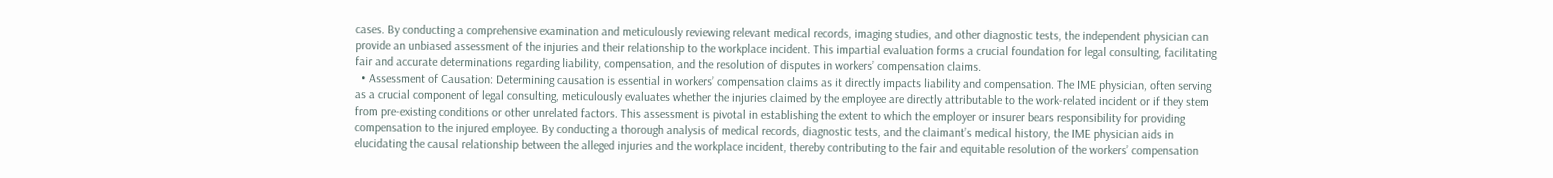cases. By conducting a comprehensive examination and meticulously reviewing relevant medical records, imaging studies, and other diagnostic tests, the independent physician can provide an unbiased assessment of the injuries and their relationship to the workplace incident. This impartial evaluation forms a crucial foundation for legal consulting, facilitating fair and accurate determinations regarding liability, compensation, and the resolution of disputes in workers’ compensation claims.
  • Assessment of Causation: Determining causation is essential in workers’ compensation claims as it directly impacts liability and compensation. The IME physician, often serving as a crucial component of legal consulting, meticulously evaluates whether the injuries claimed by the employee are directly attributable to the work-related incident or if they stem from pre-existing conditions or other unrelated factors. This assessment is pivotal in establishing the extent to which the employer or insurer bears responsibility for providing compensation to the injured employee. By conducting a thorough analysis of medical records, diagnostic tests, and the claimant’s medical history, the IME physician aids in elucidating the causal relationship between the alleged injuries and the workplace incident, thereby contributing to the fair and equitable resolution of the workers’ compensation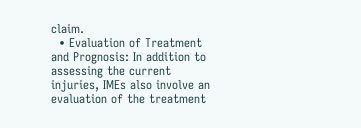claim.
  • Evaluation of Treatment and Prognosis: In addition to assessing the current injuries, IMEs also involve an evaluation of the treatment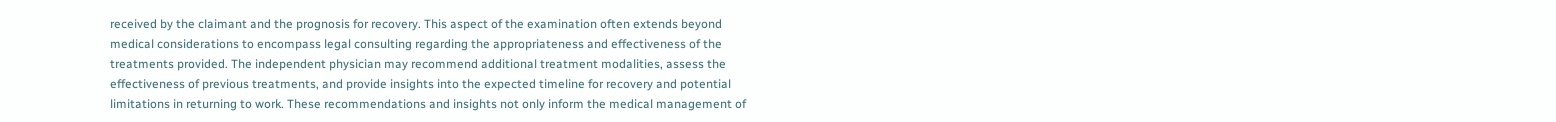received by the claimant and the prognosis for recovery. This aspect of the examination often extends beyond medical considerations to encompass legal consulting regarding the appropriateness and effectiveness of the treatments provided. The independent physician may recommend additional treatment modalities, assess the effectiveness of previous treatments, and provide insights into the expected timeline for recovery and potential limitations in returning to work. These recommendations and insights not only inform the medical management of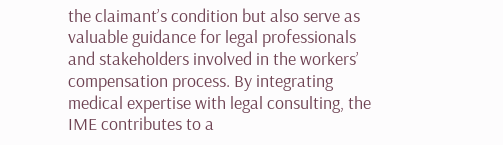the claimant’s condition but also serve as valuable guidance for legal professionals and stakeholders involved in the workers’ compensation process. By integrating medical expertise with legal consulting, the IME contributes to a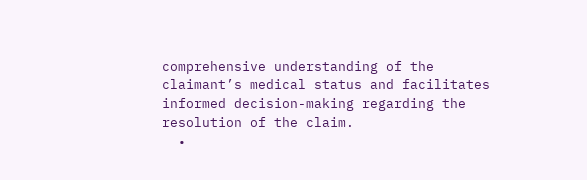comprehensive understanding of the claimant’s medical status and facilitates informed decision-making regarding the resolution of the claim.
  •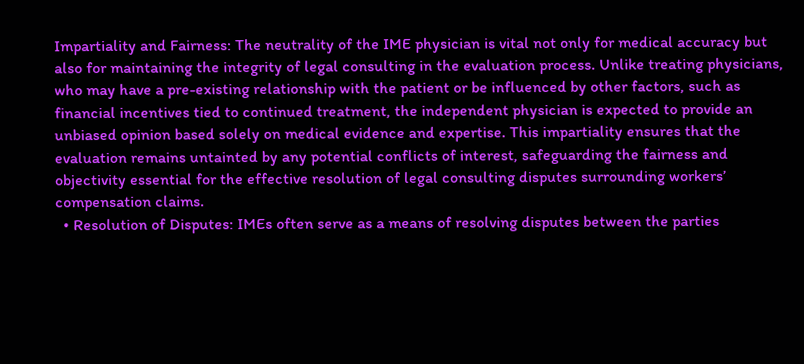Impartiality and Fairness: The neutrality of the IME physician is vital not only for medical accuracy but also for maintaining the integrity of legal consulting in the evaluation process. Unlike treating physicians, who may have a pre-existing relationship with the patient or be influenced by other factors, such as financial incentives tied to continued treatment, the independent physician is expected to provide an unbiased opinion based solely on medical evidence and expertise. This impartiality ensures that the evaluation remains untainted by any potential conflicts of interest, safeguarding the fairness and objectivity essential for the effective resolution of legal consulting disputes surrounding workers’ compensation claims.
  • Resolution of Disputes: IMEs often serve as a means of resolving disputes between the parties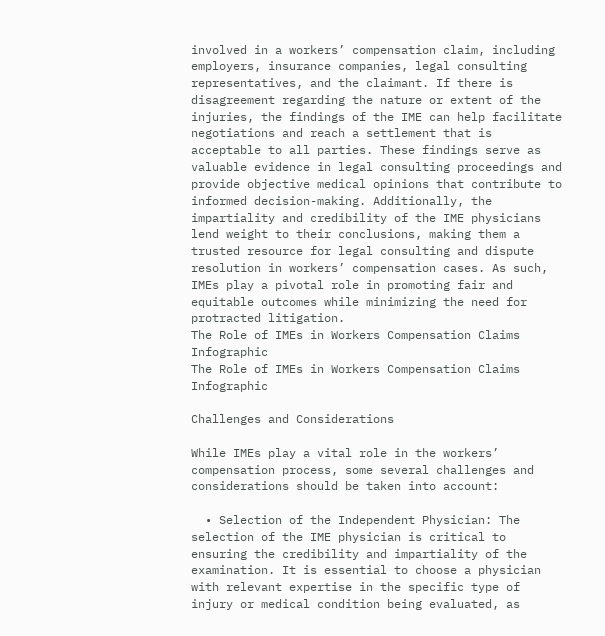involved in a workers’ compensation claim, including employers, insurance companies, legal consulting representatives, and the claimant. If there is disagreement regarding the nature or extent of the injuries, the findings of the IME can help facilitate negotiations and reach a settlement that is acceptable to all parties. These findings serve as valuable evidence in legal consulting proceedings and provide objective medical opinions that contribute to informed decision-making. Additionally, the impartiality and credibility of the IME physicians lend weight to their conclusions, making them a trusted resource for legal consulting and dispute resolution in workers’ compensation cases. As such, IMEs play a pivotal role in promoting fair and equitable outcomes while minimizing the need for protracted litigation.
The Role of IMEs in Workers Compensation Claims Infographic
The Role of IMEs in Workers Compensation Claims Infographic

Challenges and Considerations

While IMEs play a vital role in the workers’ compensation process, some several challenges and considerations should be taken into account:

  • Selection of the Independent Physician: The selection of the IME physician is critical to ensuring the credibility and impartiality of the examination. It is essential to choose a physician with relevant expertise in the specific type of injury or medical condition being evaluated, as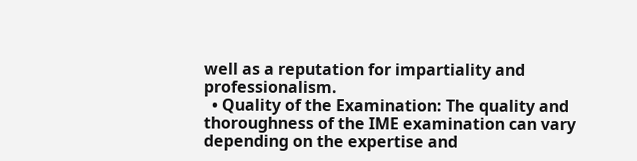well as a reputation for impartiality and professionalism.
  • Quality of the Examination: The quality and thoroughness of the IME examination can vary depending on the expertise and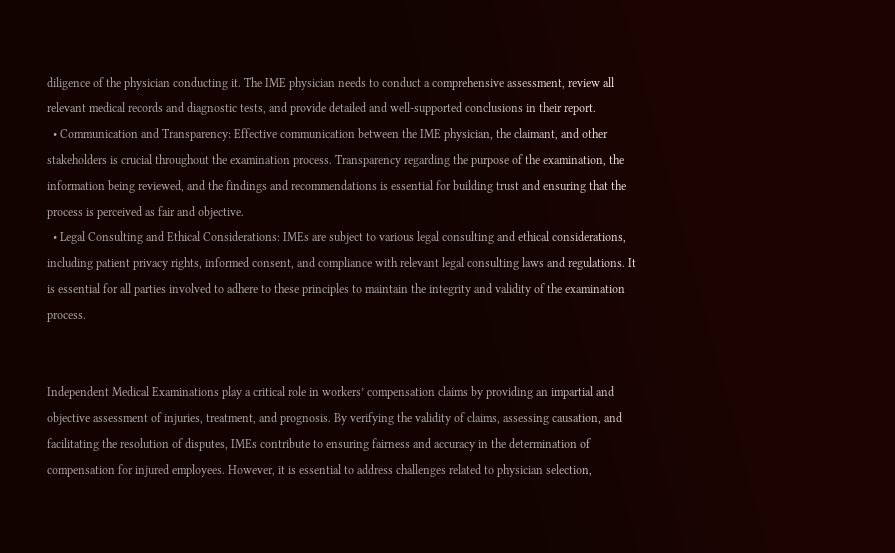diligence of the physician conducting it. The IME physician needs to conduct a comprehensive assessment, review all relevant medical records and diagnostic tests, and provide detailed and well-supported conclusions in their report.
  • Communication and Transparency: Effective communication between the IME physician, the claimant, and other stakeholders is crucial throughout the examination process. Transparency regarding the purpose of the examination, the information being reviewed, and the findings and recommendations is essential for building trust and ensuring that the process is perceived as fair and objective.
  • Legal Consulting and Ethical Considerations: IMEs are subject to various legal consulting and ethical considerations, including patient privacy rights, informed consent, and compliance with relevant legal consulting laws and regulations. It is essential for all parties involved to adhere to these principles to maintain the integrity and validity of the examination process.


Independent Medical Examinations play a critical role in workers’ compensation claims by providing an impartial and objective assessment of injuries, treatment, and prognosis. By verifying the validity of claims, assessing causation, and facilitating the resolution of disputes, IMEs contribute to ensuring fairness and accuracy in the determination of compensation for injured employees. However, it is essential to address challenges related to physician selection,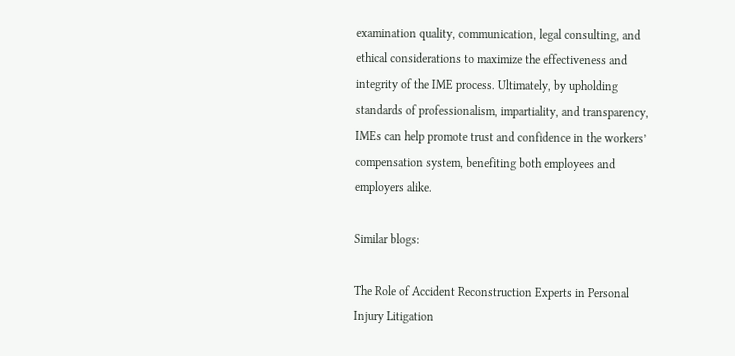examination quality, communication, legal consulting, and ethical considerations to maximize the effectiveness and integrity of the IME process. Ultimately, by upholding standards of professionalism, impartiality, and transparency, IMEs can help promote trust and confidence in the workers’ compensation system, benefiting both employees and employers alike.

Similar blogs:

The Role of Accident Reconstruction Experts in Personal Injury Litigation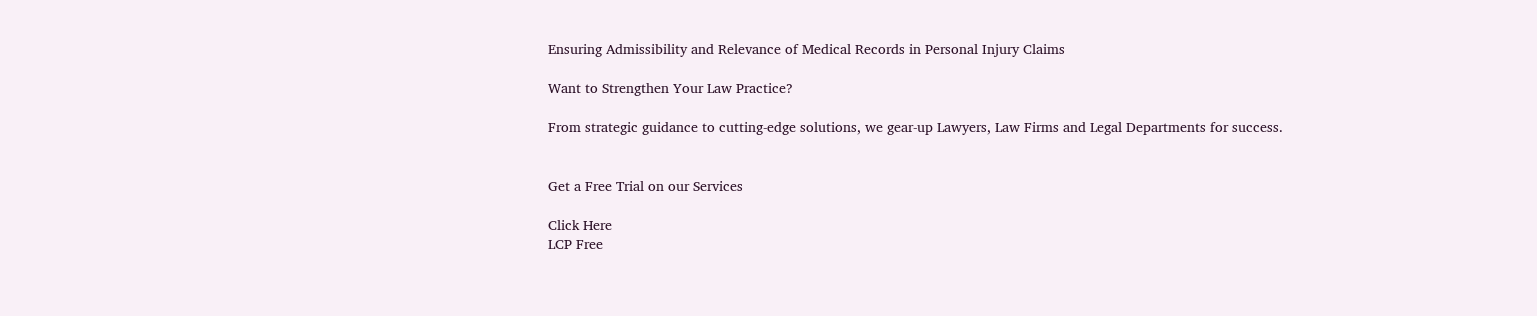Ensuring Admissibility and Relevance of Medical Records in Personal Injury Claims

Want to Strengthen Your Law Practice?

From strategic guidance to cutting-edge solutions, we gear-up Lawyers, Law Firms and Legal Departments for success.


Get a Free Trial on our Services

Click Here
LCP Free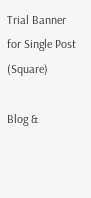Trial Banner for Single Post (Square)

Blog &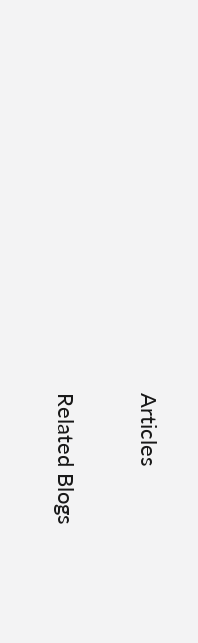Articles

Related Blogs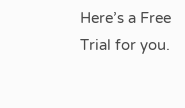Here’s a Free Trial for you.